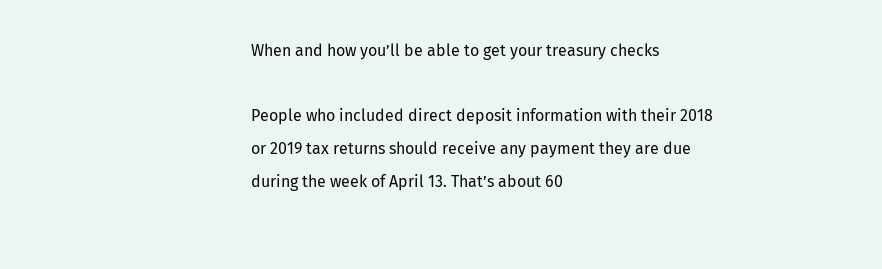When and how you’ll be able to get your treasury checks

People who included direct deposit information with their 2018 or 2019 tax returns should receive any payment they are due during the week of April 13. That’s about 60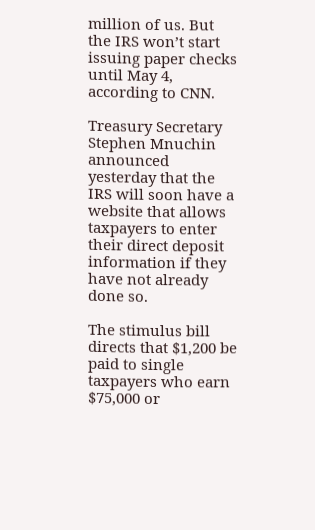million of us. But the IRS won’t start issuing paper checks until May 4, according to CNN.

Treasury Secretary Stephen Mnuchin announced yesterday that the IRS will soon have a website that allows taxpayers to enter their direct deposit information if they have not already done so.

The stimulus bill directs that $1,200 be paid to single taxpayers who earn $75,000 or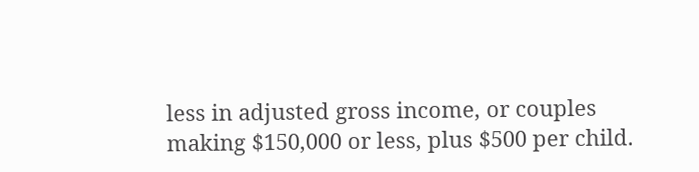less in adjusted gross income, or couples making $150,000 or less, plus $500 per child.